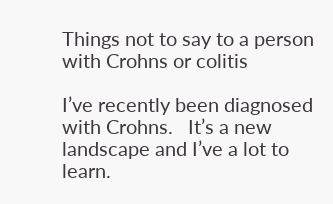Things not to say to a person with Crohns or colitis

I’ve recently been diagnosed with Crohns.   It’s a new landscape and I’ve a lot to learn.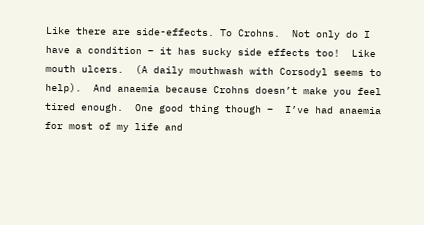Like there are side-effects. To Crohns.  Not only do I have a condition – it has sucky side effects too!  Like mouth ulcers.  (A daily mouthwash with Corsodyl seems to help).  And anaemia because Crohns doesn’t make you feel tired enough.  One good thing though –  I’ve had anaemia for most of my life and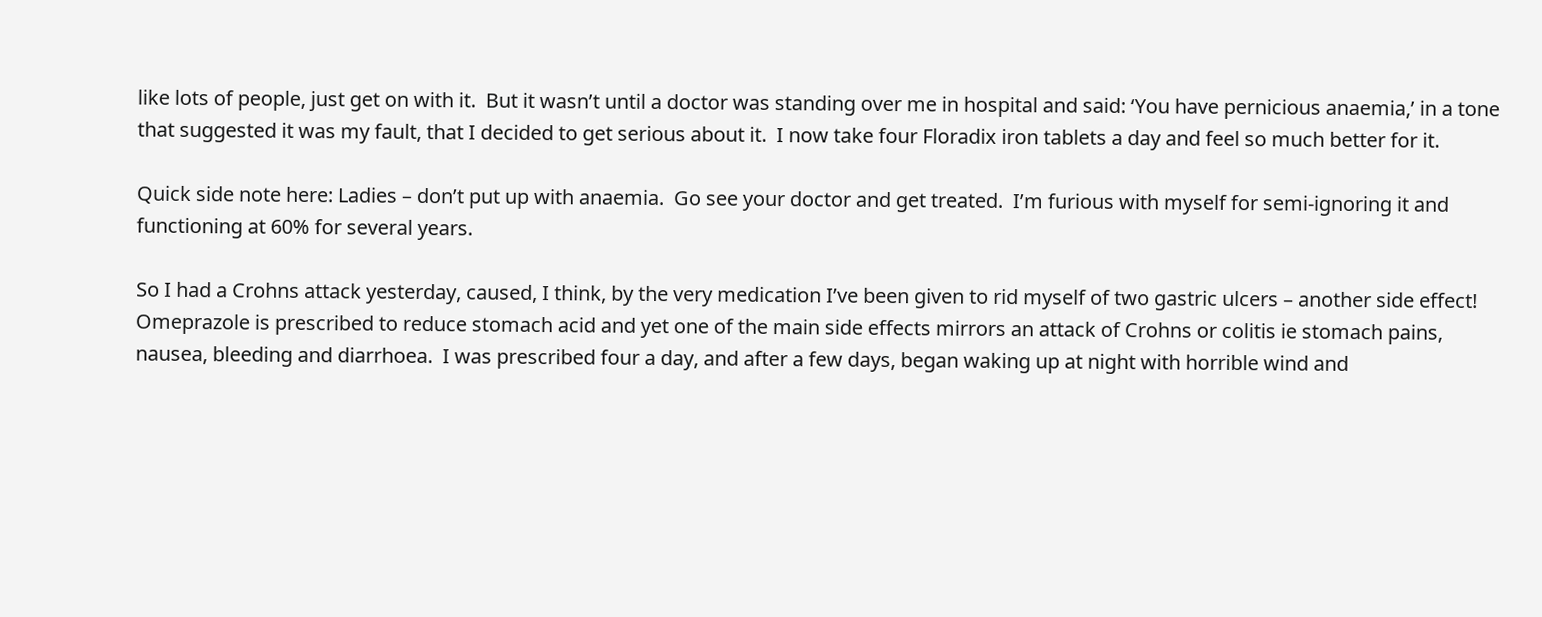like lots of people, just get on with it.  But it wasn’t until a doctor was standing over me in hospital and said: ‘You have pernicious anaemia,’ in a tone that suggested it was my fault, that I decided to get serious about it.  I now take four Floradix iron tablets a day and feel so much better for it.

Quick side note here: Ladies – don’t put up with anaemia.  Go see your doctor and get treated.  I’m furious with myself for semi-ignoring it and functioning at 60% for several years.

So I had a Crohns attack yesterday, caused, I think, by the very medication I’ve been given to rid myself of two gastric ulcers – another side effect!  Omeprazole is prescribed to reduce stomach acid and yet one of the main side effects mirrors an attack of Crohns or colitis ie stomach pains, nausea, bleeding and diarrhoea.  I was prescribed four a day, and after a few days, began waking up at night with horrible wind and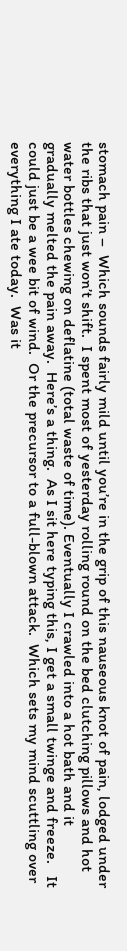stomach pain –  Which sounds fairly mild until you’re in the grip of this nauseous knot of pain, lodged under the ribs that just won’t shift.  I spent most of yesterday rolling round on the bed clutching pillows and hot water bottles chewing on deflatine (total waste of time). Eventually I crawled into a hot bath and it gradually melted the pain away.  Here’s a thing.  As I sit here typing this, I get a small twinge and freeze.   It could just be a wee bit of wind.  Or the precursor to a full-blown attack.  Which sets my mind scuttling over everything I ate today.  Was it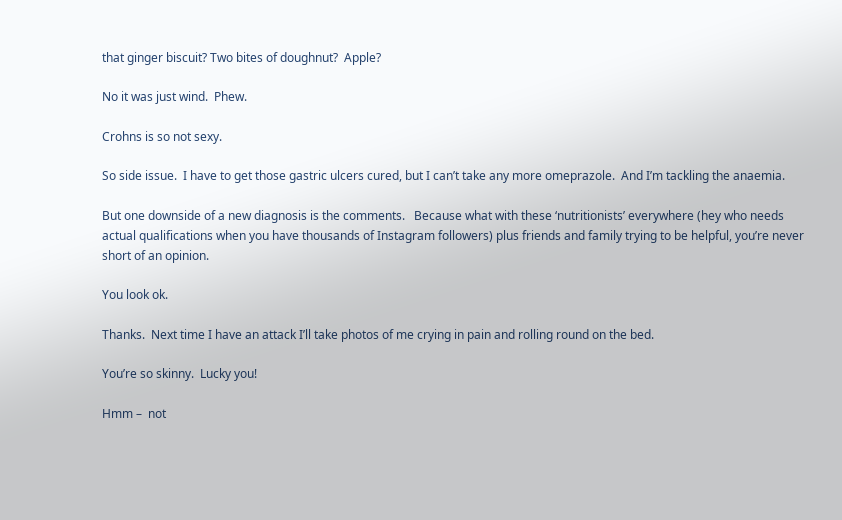that ginger biscuit? Two bites of doughnut?  Apple?

No it was just wind.  Phew.

Crohns is so not sexy.

So side issue.  I have to get those gastric ulcers cured, but I can’t take any more omeprazole.  And I’m tackling the anaemia.

But one downside of a new diagnosis is the comments.   Because what with these ‘nutritionists’ everywhere (hey who needs actual qualifications when you have thousands of Instagram followers) plus friends and family trying to be helpful, you’re never short of an opinion.

You look ok.

Thanks.  Next time I have an attack I’ll take photos of me crying in pain and rolling round on the bed.

You’re so skinny.  Lucky you!

Hmm –  not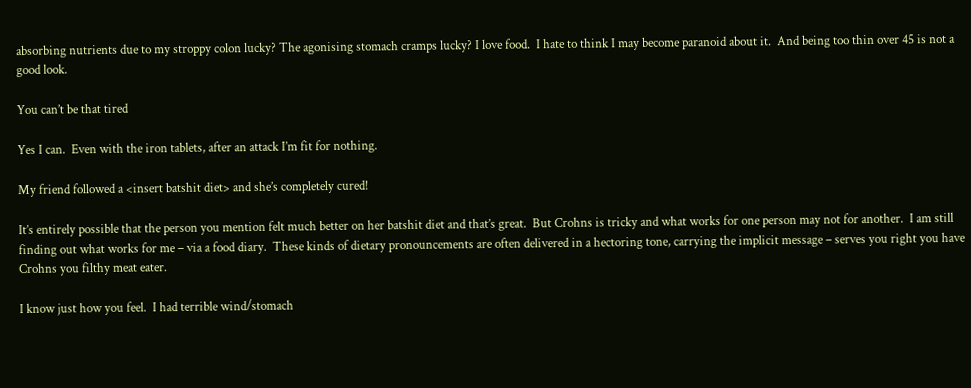absorbing nutrients due to my stroppy colon lucky? The agonising stomach cramps lucky? I love food.  I hate to think I may become paranoid about it.  And being too thin over 45 is not a good look.

You can’t be that tired

Yes I can.  Even with the iron tablets, after an attack I’m fit for nothing.

My friend followed a <insert batshit diet> and she’s completely cured!

It’s entirely possible that the person you mention felt much better on her batshit diet and that’s great.  But Crohns is tricky and what works for one person may not for another.  I am still finding out what works for me – via a food diary.  These kinds of dietary pronouncements are often delivered in a hectoring tone, carrying the implicit message – serves you right you have Crohns you filthy meat eater.

I know just how you feel.  I had terrible wind/stomach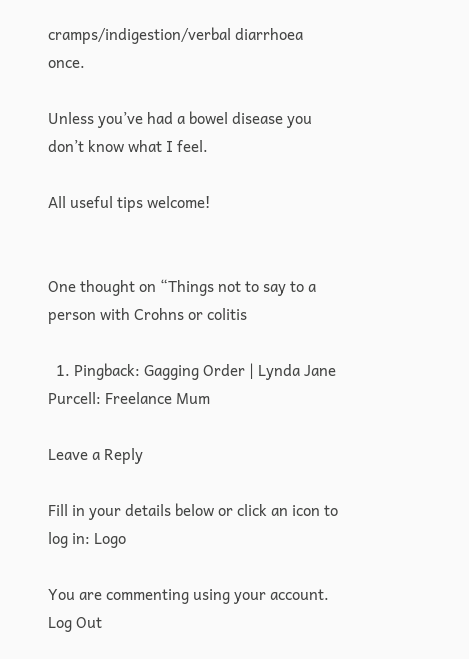cramps/indigestion/verbal diarrhoea once.

Unless you’ve had a bowel disease you don’t know what I feel.

All useful tips welcome!


One thought on “Things not to say to a person with Crohns or colitis

  1. Pingback: Gagging Order | Lynda Jane Purcell: Freelance Mum

Leave a Reply

Fill in your details below or click an icon to log in: Logo

You are commenting using your account. Log Out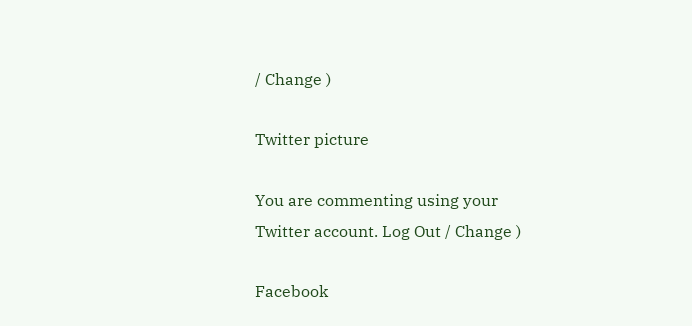/ Change )

Twitter picture

You are commenting using your Twitter account. Log Out / Change )

Facebook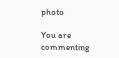photo

You are commenting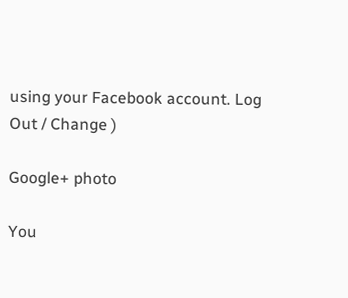using your Facebook account. Log Out / Change )

Google+ photo

You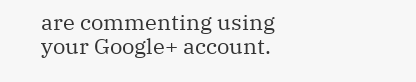are commenting using your Google+ account.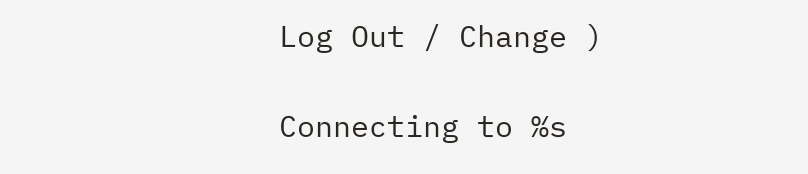Log Out / Change )

Connecting to %s